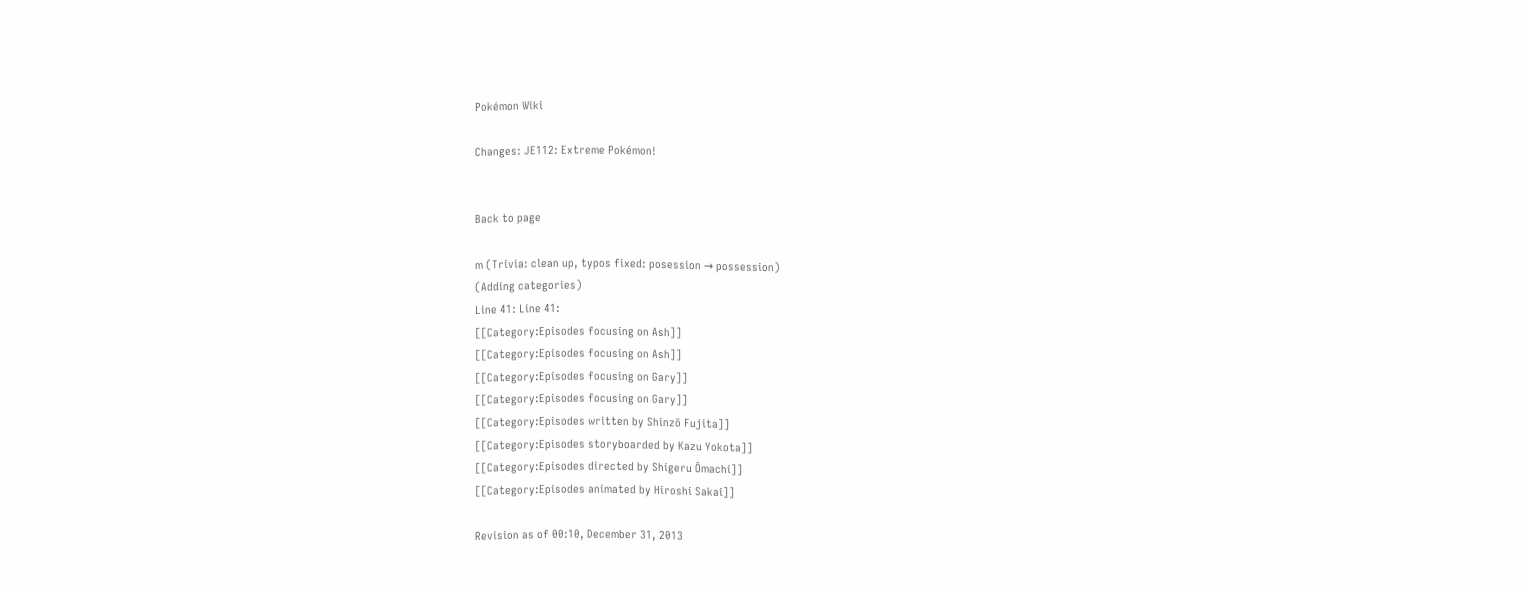Pokémon Wiki

Changes: JE112: Extreme Pokémon!


Back to page

m (Trivia: clean up, typos fixed: posession → possession)
(Adding categories)
Line 41: Line 41:
[[Category:Episodes focusing on Ash]]
[[Category:Episodes focusing on Ash]]
[[Category:Episodes focusing on Gary]]
[[Category:Episodes focusing on Gary]]
[[Category:Episodes written by Shinzō Fujita]]
[[Category:Episodes storyboarded by Kazu Yokota]]
[[Category:Episodes directed by Shigeru Ōmachi]]
[[Category:Episodes animated by Hiroshi Sakai]]

Revision as of 00:10, December 31, 2013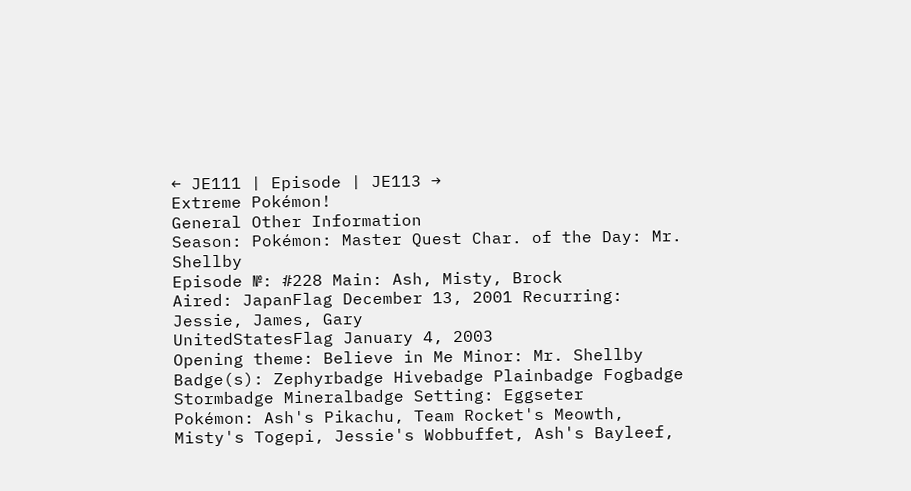← JE111 | Episode | JE113 →
Extreme Pokémon!
General Other Information
Season: Pokémon: Master Quest Char. of the Day: Mr. Shellby
Episode №: #228 Main: Ash, Misty, Brock
Aired: JapanFlag December 13, 2001 Recurring: Jessie, James, Gary
UnitedStatesFlag January 4, 2003
Opening theme: Believe in Me Minor: Mr. Shellby
Badge(s): Zephyrbadge Hivebadge Plainbadge Fogbadge Stormbadge Mineralbadge Setting: Eggseter
Pokémon: Ash's Pikachu, Team Rocket's Meowth, Misty's Togepi, Jessie's Wobbuffet, Ash's Bayleef,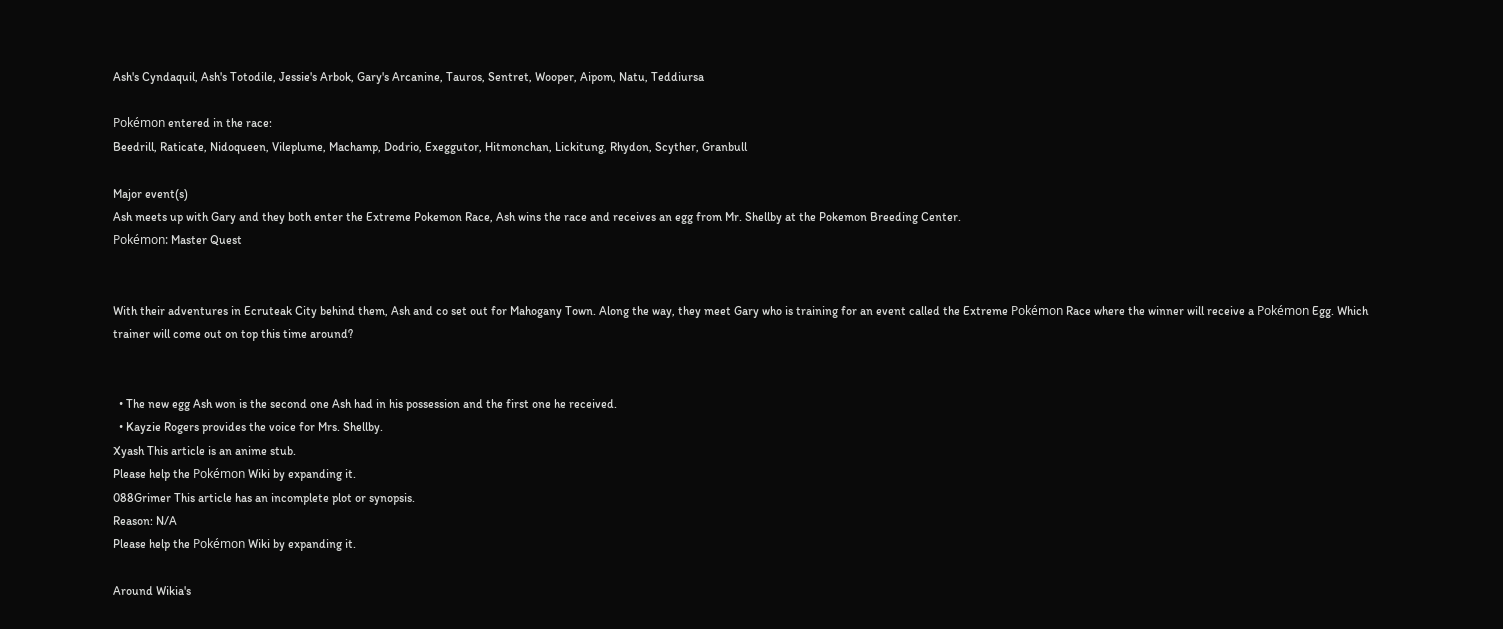Ash's Cyndaquil, Ash's Totodile, Jessie's Arbok, Gary's Arcanine, Tauros, Sentret, Wooper, Aipom, Natu, Teddiursa

Pokémon entered in the race:
Beedrill, Raticate, Nidoqueen, Vileplume, Machamp, Dodrio, Exeggutor, Hitmonchan, Lickitung, Rhydon, Scyther, Granbull

Major event(s)
Ash meets up with Gary and they both enter the Extreme Pokemon Race, Ash wins the race and receives an egg from Mr. Shellby at the Pokemon Breeding Center.
Pokémon: Master Quest


With their adventures in Ecruteak City behind them, Ash and co set out for Mahogany Town. Along the way, they meet Gary who is training for an event called the Extreme Pokémon Race where the winner will receive a Pokémon Egg. Which trainer will come out on top this time around?


  • The new egg Ash won is the second one Ash had in his possession and the first one he received.
  • Kayzie Rogers provides the voice for Mrs. Shellby.
Xyash This article is an anime stub.
Please help the Pokémon Wiki by expanding it.
088Grimer This article has an incomplete plot or synopsis.
Reason: N/A
Please help the Pokémon Wiki by expanding it.

Around Wikia's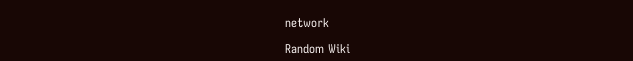network

Random Wiki